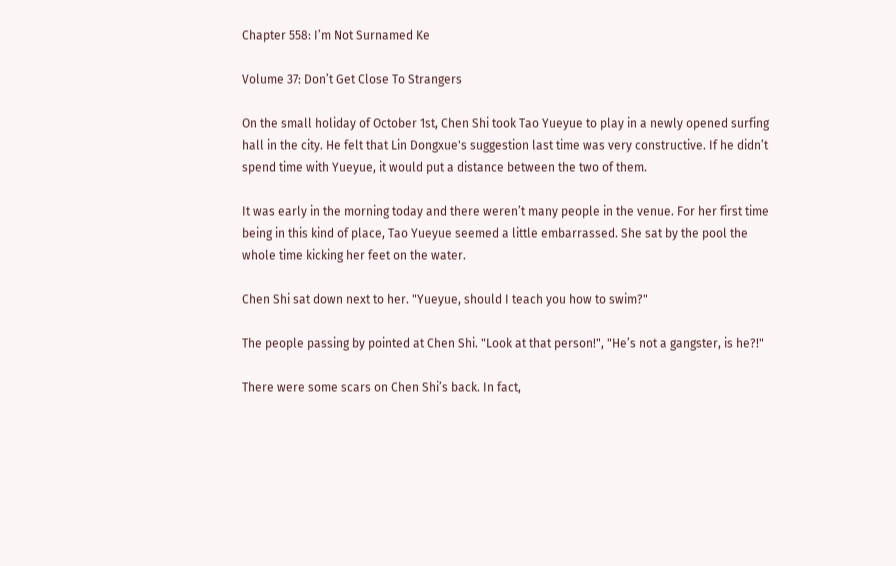Chapter 558: I’m Not Surnamed Ke

Volume 37: Don’t Get Close To Strangers

On the small holiday of October 1st, Chen Shi took Tao Yueyue to play in a newly opened surfing hall in the city. He felt that Lin Dongxue's suggestion last time was very constructive. If he didn’t spend time with Yueyue, it would put a distance between the two of them.

It was early in the morning today and there weren’t many people in the venue. For her first time being in this kind of place, Tao Yueyue seemed a little embarrassed. She sat by the pool the whole time kicking her feet on the water.

Chen Shi sat down next to her. "Yueyue, should I teach you how to swim?"

The people passing by pointed at Chen Shi. "Look at that person!", "He’s not a gangster, is he?!"

There were some scars on Chen Shi’s back. In fact,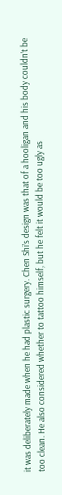it was deliberately made when he had plastic surgery. Chen Shi’s design was that of a hooligan and his body couldn’t be too clean. He also considered whether to tattoo himself, but he felt it would be too ugly as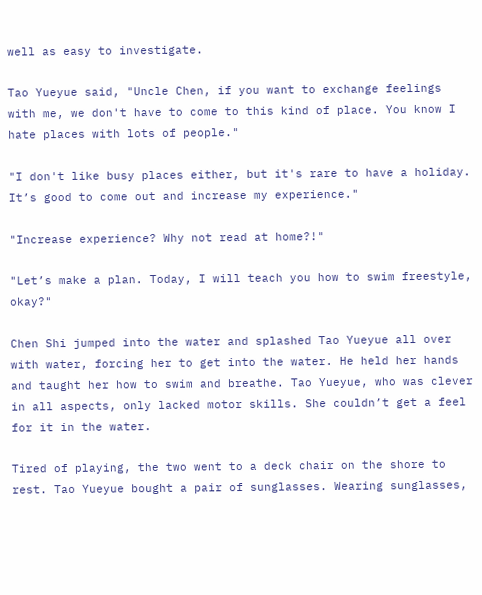well as easy to investigate.

Tao Yueyue said, "Uncle Chen, if you want to exchange feelings with me, we don't have to come to this kind of place. You know I hate places with lots of people."

"I don't like busy places either, but it's rare to have a holiday. It’s good to come out and increase my experience."

"Increase experience? Why not read at home?!"

"Let’s make a plan. Today, I will teach you how to swim freestyle, okay?"

Chen Shi jumped into the water and splashed Tao Yueyue all over with water, forcing her to get into the water. He held her hands and taught her how to swim and breathe. Tao Yueyue, who was clever in all aspects, only lacked motor skills. She couldn’t get a feel for it in the water.

Tired of playing, the two went to a deck chair on the shore to rest. Tao Yueyue bought a pair of sunglasses. Wearing sunglasses,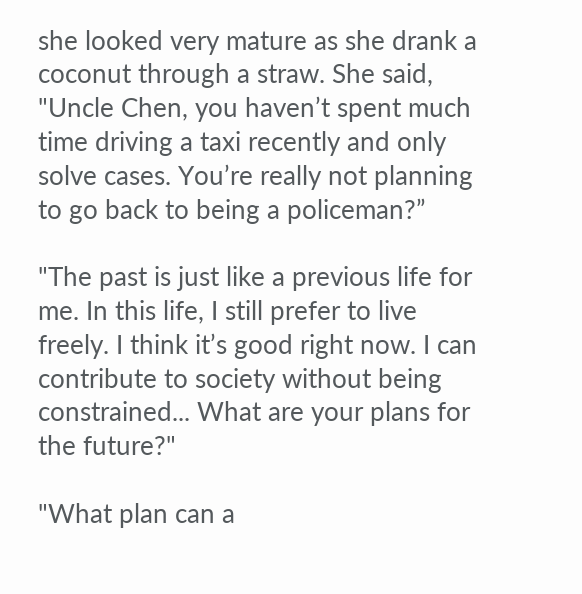she looked very mature as she drank a coconut through a straw. She said, "Uncle Chen, you haven’t spent much time driving a taxi recently and only solve cases. You’re really not planning to go back to being a policeman?”

"The past is just like a previous life for me. In this life, I still prefer to live freely. I think it’s good right now. I can contribute to society without being constrained... What are your plans for the future?"

"What plan can a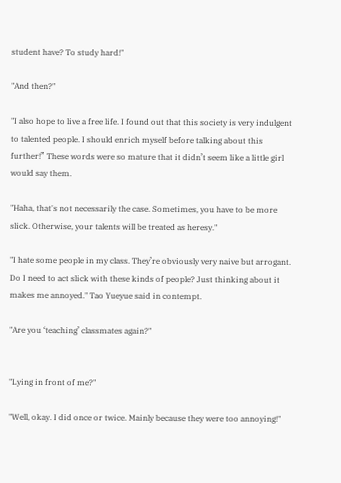student have? To study hard!"

"And then?"

"I also hope to live a free life. I found out that this society is very indulgent to talented people. I should enrich myself before talking about this further!” These words were so mature that it didn’t seem like a little girl would say them.

"Haha, that's not necessarily the case. Sometimes, you have to be more slick. Otherwise, your talents will be treated as heresy."

"I hate some people in my class. They’re obviously very naive but arrogant. Do I need to act slick with these kinds of people? Just thinking about it makes me annoyed." Tao Yueyue said in contempt.

"Are you ‘teaching’ classmates again?"


"Lying in front of me?"

"Well, okay. I did once or twice. Mainly because they were too annoying!"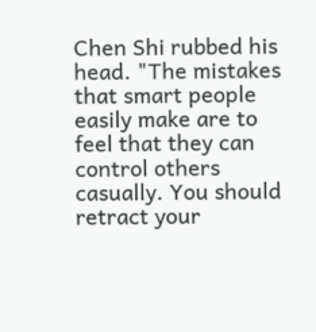Chen Shi rubbed his head. "The mistakes that smart people easily make are to feel that they can control others casually. You should retract your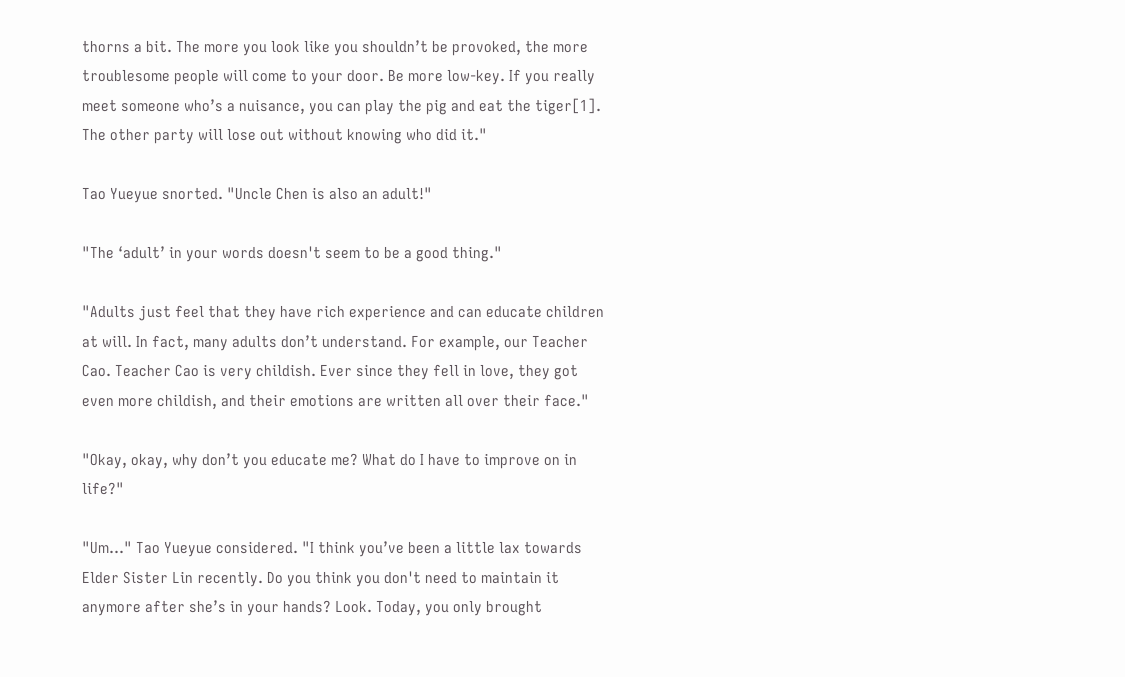thorns a bit. The more you look like you shouldn’t be provoked, the more troublesome people will come to your door. Be more low-key. If you really meet someone who’s a nuisance, you can play the pig and eat the tiger[1]. The other party will lose out without knowing who did it."

Tao Yueyue snorted. "Uncle Chen is also an adult!"

"The ‘adult’ in your words doesn't seem to be a good thing."

"Adults just feel that they have rich experience and can educate children at will. In fact, many adults don’t understand. For example, our Teacher Cao. Teacher Cao is very childish. Ever since they fell in love, they got even more childish, and their emotions are written all over their face."

"Okay, okay, why don’t you educate me? What do I have to improve on in life?"

"Um..." Tao Yueyue considered. "I think you’ve been a little lax towards Elder Sister Lin recently. Do you think you don't need to maintain it anymore after she’s in your hands? Look. Today, you only brought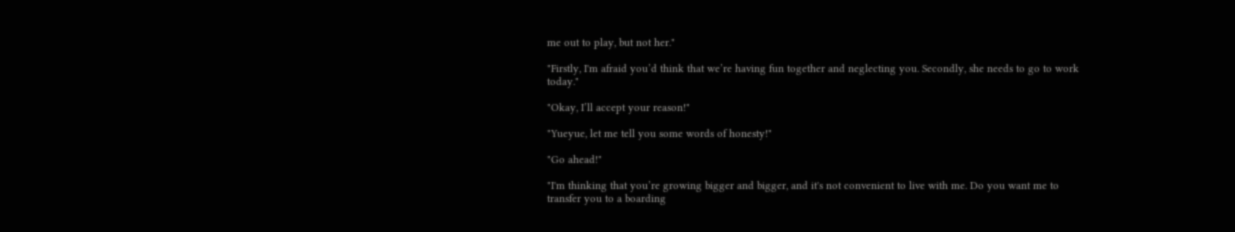me out to play, but not her."

"Firstly, I'm afraid you’d think that we’re having fun together and neglecting you. Secondly, she needs to go to work today."

"Okay, I’ll accept your reason!"

"Yueyue, let me tell you some words of honesty!"

"Go ahead!"

"I'm thinking that you’re growing bigger and bigger, and it's not convenient to live with me. Do you want me to transfer you to a boarding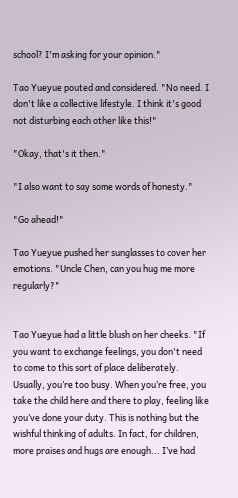school? I'm asking for your opinion."

Tao Yueyue pouted and considered. "No need. I don't like a collective lifestyle. I think it's good not disturbing each other like this!"

"Okay, that's it then."

"I also want to say some words of honesty."

"Go ahead!"

Tao Yueyue pushed her sunglasses to cover her emotions. "Uncle Chen, can you hug me more regularly?"


Tao Yueyue had a little blush on her cheeks. "If you want to exchange feelings, you don't need to come to this sort of place deliberately. Usually, you’re too busy. When you’re free, you take the child here and there to play, feeling like you’ve done your duty. This is nothing but the wishful thinking of adults. In fact, for children, more praises and hugs are enough... I’ve had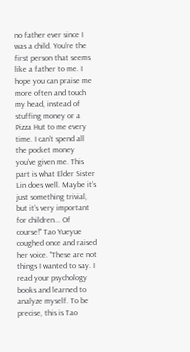no father ever since I was a child. You’re the first person that seems like a father to me. I hope you can praise me more often and touch my head, instead of stuffing money or a Pizza Hut to me every time. I can’t spend all the pocket money you’ve given me. This part is what Elder Sister Lin does well. Maybe it’s just something trivial, but it’s very important for children... Of course!" Tao Yueyue coughed once and raised her voice. "These are not things I wanted to say. I read your psychology books and learned to analyze myself. To be precise, this is Tao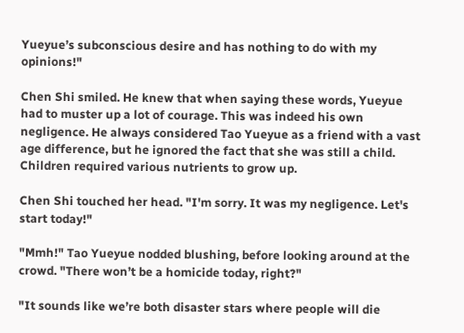Yueyue’s subconscious desire and has nothing to do with my opinions!"

Chen Shi smiled. He knew that when saying these words, Yueyue had to muster up a lot of courage. This was indeed his own negligence. He always considered Tao Yueyue as a friend with a vast age difference, but he ignored the fact that she was still a child. Children required various nutrients to grow up.

Chen Shi touched her head. "I'm sorry. It was my negligence. Let's start today!"

"Mmh!" Tao Yueyue nodded blushing, before looking around at the crowd. "There won’t be a homicide today, right?"

"It sounds like we’re both disaster stars where people will die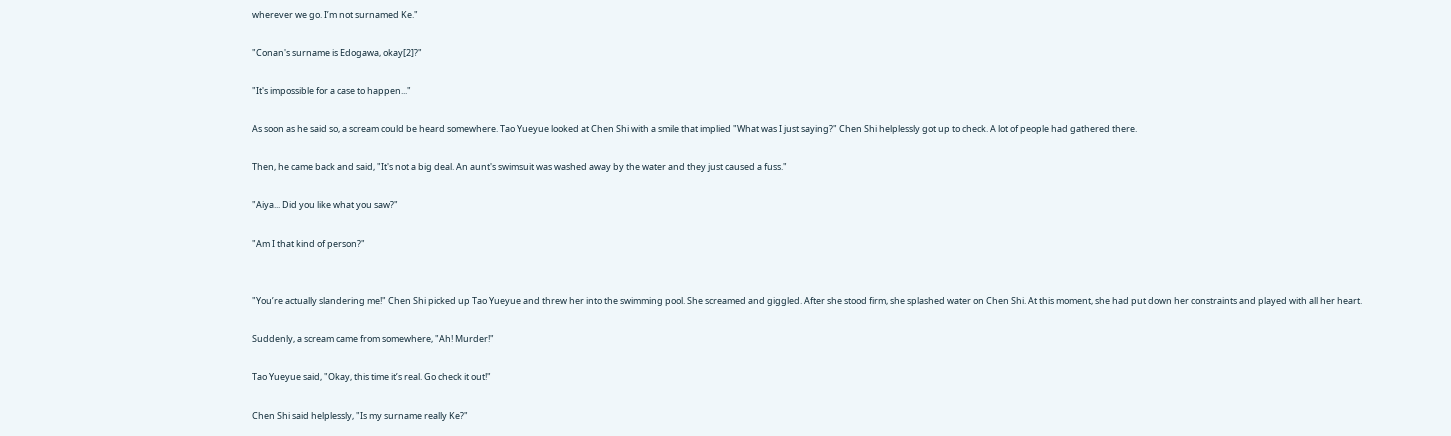wherever we go. I’m not surnamed Ke."

"Conan's surname is Edogawa, okay[2]?"

"It's impossible for a case to happen..."

As soon as he said so, a scream could be heard somewhere. Tao Yueyue looked at Chen Shi with a smile that implied "What was I just saying?" Chen Shi helplessly got up to check. A lot of people had gathered there.

Then, he came back and said, "It's not a big deal. An aunt's swimsuit was washed away by the water and they just caused a fuss."

"Aiya... Did you like what you saw?"

"Am I that kind of person?"


"You’re actually slandering me!" Chen Shi picked up Tao Yueyue and threw her into the swimming pool. She screamed and giggled. After she stood firm, she splashed water on Chen Shi. At this moment, she had put down her constraints and played with all her heart.

Suddenly, a scream came from somewhere, "Ah! Murder!"

Tao Yueyue said, "Okay, this time it’s real. Go check it out!"

Chen Shi said helplessly, "Is my surname really Ke?"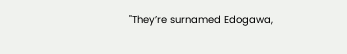"They’re surnamed Edogawa,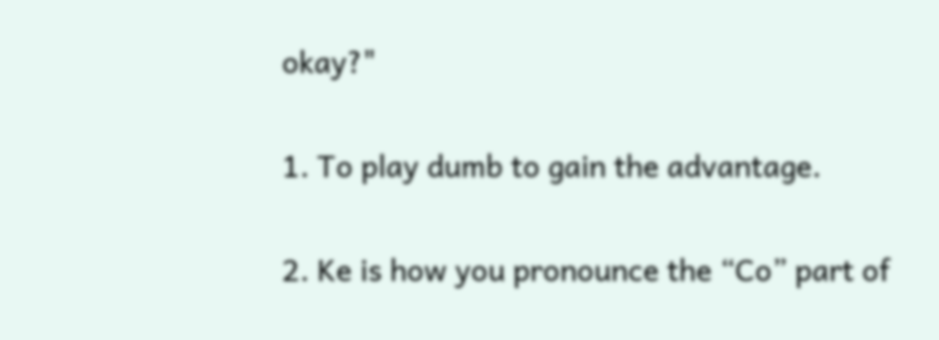okay?"

1. To play dumb to gain the advantage.

2. Ke is how you pronounce the “Co” part of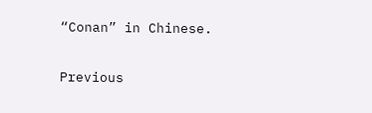“Conan” in Chinese.


Previous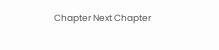Chapter Next Chapter